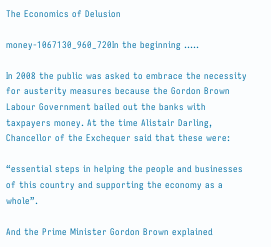The Economics of Delusion

money-1067130_960_720In the beginning …..

In 2008 the public was asked to embrace the necessity for austerity measures because the Gordon Brown Labour Government bailed out the banks with taxpayers money. At the time Alistair Darling, Chancellor of the Exchequer said that these were:

“essential steps in helping the people and businesses of this country and supporting the economy as a whole”.

And the Prime Minister Gordon Brown explained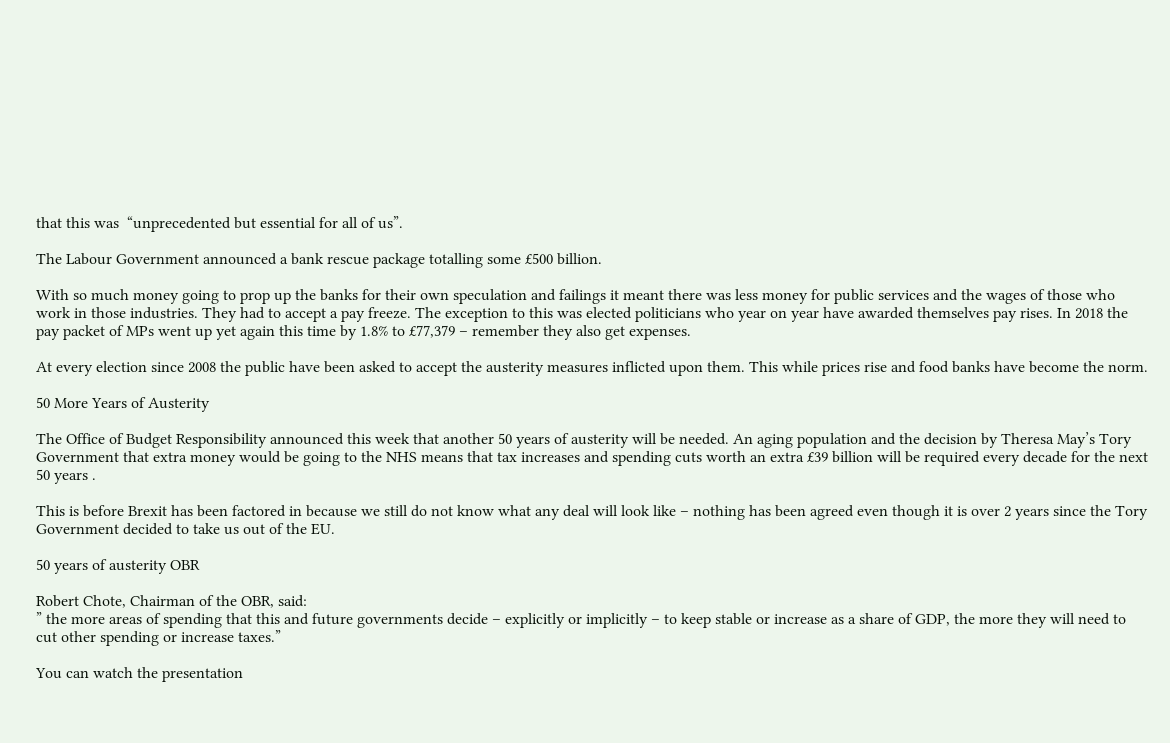that this was  “unprecedented but essential for all of us”.

The Labour Government announced a bank rescue package totalling some £500 billion.

With so much money going to prop up the banks for their own speculation and failings it meant there was less money for public services and the wages of those who work in those industries. They had to accept a pay freeze. The exception to this was elected politicians who year on year have awarded themselves pay rises. In 2018 the pay packet of MPs went up yet again this time by 1.8% to £77,379 – remember they also get expenses.

At every election since 2008 the public have been asked to accept the austerity measures inflicted upon them. This while prices rise and food banks have become the norm.

50 More Years of Austerity

The Office of Budget Responsibility announced this week that another 50 years of austerity will be needed. An aging population and the decision by Theresa May’s Tory Government that extra money would be going to the NHS means that tax increases and spending cuts worth an extra £39 billion will be required every decade for the next 50 years .

This is before Brexit has been factored in because we still do not know what any deal will look like – nothing has been agreed even though it is over 2 years since the Tory Government decided to take us out of the EU.

50 years of austerity OBR

Robert Chote, Chairman of the OBR, said:
” the more areas of spending that this and future governments decide – explicitly or implicitly – to keep stable or increase as a share of GDP, the more they will need to cut other spending or increase taxes.”

You can watch the presentation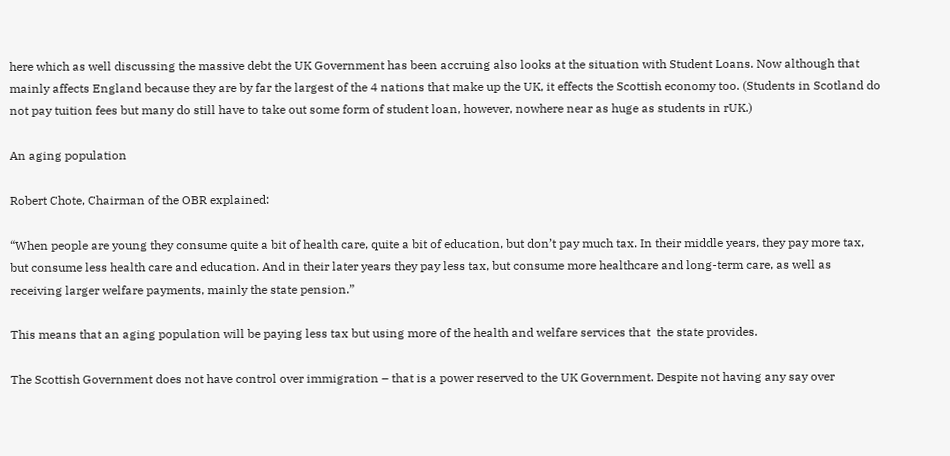here which as well discussing the massive debt the UK Government has been accruing also looks at the situation with Student Loans. Now although that mainly affects England because they are by far the largest of the 4 nations that make up the UK, it effects the Scottish economy too. (Students in Scotland do not pay tuition fees but many do still have to take out some form of student loan, however, nowhere near as huge as students in rUK.)

An aging population

Robert Chote, Chairman of the OBR explained:

“When people are young they consume quite a bit of health care, quite a bit of education, but don’t pay much tax. In their middle years, they pay more tax, but consume less health care and education. And in their later years they pay less tax, but consume more healthcare and long-term care, as well as receiving larger welfare payments, mainly the state pension.”

This means that an aging population will be paying less tax but using more of the health and welfare services that  the state provides.

The Scottish Government does not have control over immigration – that is a power reserved to the UK Government. Despite not having any say over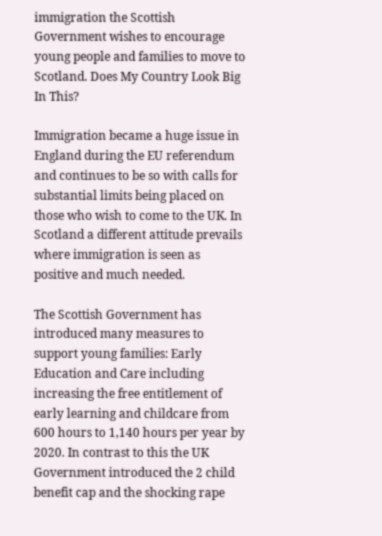immigration the Scottish Government wishes to encourage young people and families to move to Scotland. Does My Country Look Big In This?

Immigration became a huge issue in England during the EU referendum and continues to be so with calls for substantial limits being placed on those who wish to come to the UK. In Scotland a different attitude prevails where immigration is seen as positive and much needed.

The Scottish Government has introduced many measures to support young families: Early Education and Care including increasing the free entitlement of early learning and childcare from 600 hours to 1,140 hours per year by 2020. In contrast to this the UK Government introduced the 2 child benefit cap and the shocking rape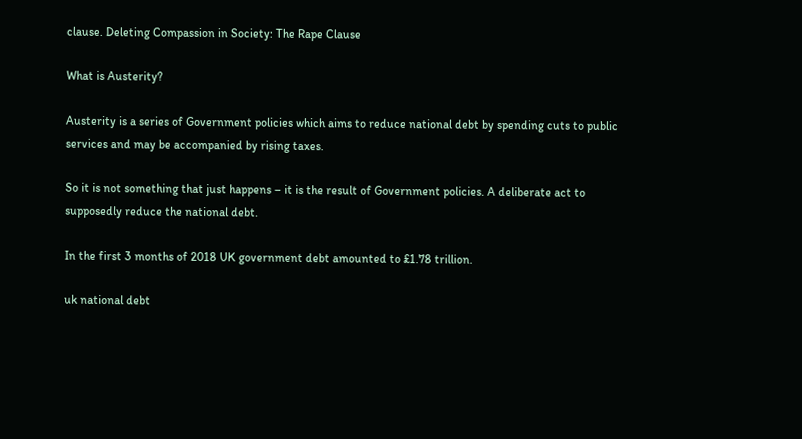clause. Deleting Compassion in Society: The Rape Clause

What is Austerity?

Austerity is a series of Government policies which aims to reduce national debt by spending cuts to public services and may be accompanied by rising taxes.

So it is not something that just happens – it is the result of Government policies. A deliberate act to supposedly reduce the national debt.

In the first 3 months of 2018 UK government debt amounted to £1.78 trillion.

uk national debt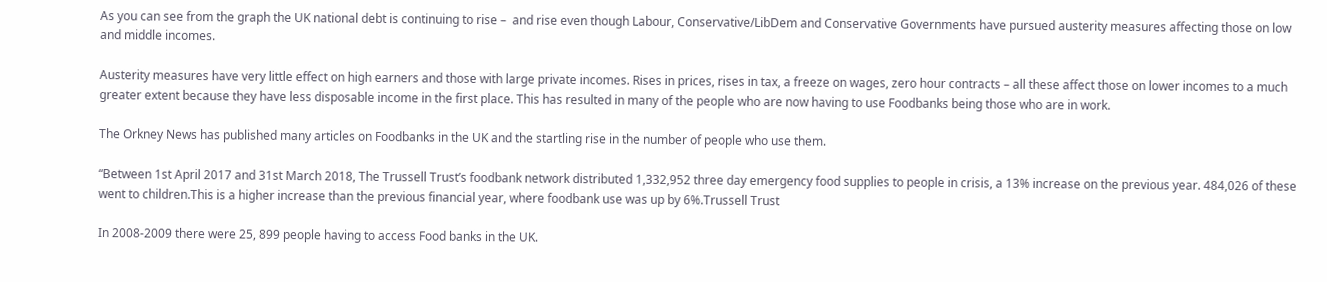As you can see from the graph the UK national debt is continuing to rise –  and rise even though Labour, Conservative/LibDem and Conservative Governments have pursued austerity measures affecting those on low and middle incomes.

Austerity measures have very little effect on high earners and those with large private incomes. Rises in prices, rises in tax, a freeze on wages, zero hour contracts – all these affect those on lower incomes to a much greater extent because they have less disposable income in the first place. This has resulted in many of the people who are now having to use Foodbanks being those who are in work.

The Orkney News has published many articles on Foodbanks in the UK and the startling rise in the number of people who use them.

“Between 1st April 2017 and 31st March 2018, The Trussell Trust’s foodbank network distributed 1,332,952 three day emergency food supplies to people in crisis, a 13% increase on the previous year. 484,026 of these went to children.This is a higher increase than the previous financial year, where foodbank use was up by 6%.Trussell Trust

In 2008-2009 there were 25, 899 people having to access Food banks in the UK.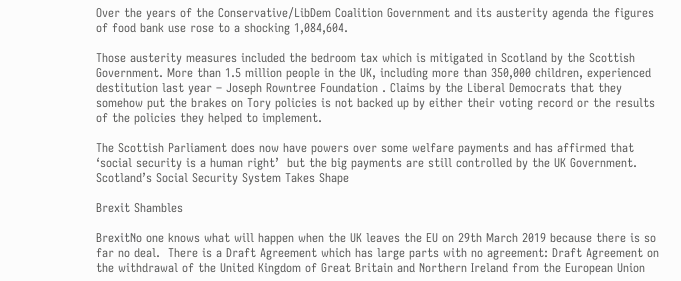Over the years of the Conservative/LibDem Coalition Government and its austerity agenda the figures of food bank use rose to a shocking 1,084,604.

Those austerity measures included the bedroom tax which is mitigated in Scotland by the Scottish Government. More than 1.5 million people in the UK, including more than 350,000 children, experienced destitution last year – Joseph Rowntree Foundation . Claims by the Liberal Democrats that they somehow put the brakes on Tory policies is not backed up by either their voting record or the results of the policies they helped to implement.

The Scottish Parliament does now have powers over some welfare payments and has affirmed that ‘social security is a human right’  but the big payments are still controlled by the UK Government. Scotland’s Social Security System Takes Shape

Brexit Shambles

BrexitNo one knows what will happen when the UK leaves the EU on 29th March 2019 because there is so far no deal.  There is a Draft Agreement which has large parts with no agreement: Draft Agreement on the withdrawal of the United Kingdom of Great Britain and Northern Ireland from the European Union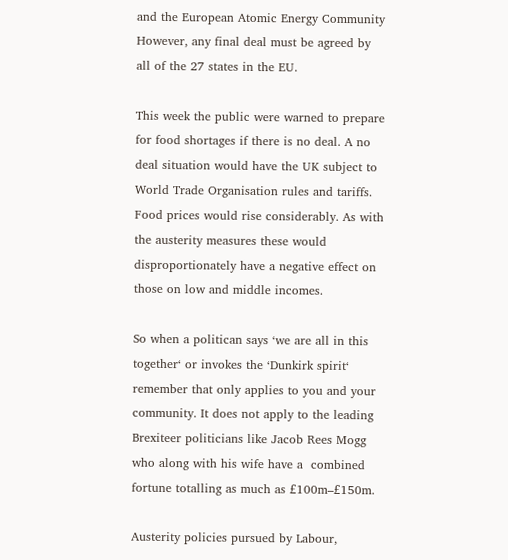and the European Atomic Energy Community However, any final deal must be agreed by all of the 27 states in the EU.

This week the public were warned to prepare for food shortages if there is no deal. A no deal situation would have the UK subject to World Trade Organisation rules and tariffs. Food prices would rise considerably. As with the austerity measures these would disproportionately have a negative effect on those on low and middle incomes.

So when a politican says ‘we are all in this together‘ or invokes the ‘Dunkirk spirit‘ remember that only applies to you and your community. It does not apply to the leading Brexiteer politicians like Jacob Rees Mogg who along with his wife have a  combined fortune totalling as much as £100m–£150m.

Austerity policies pursued by Labour,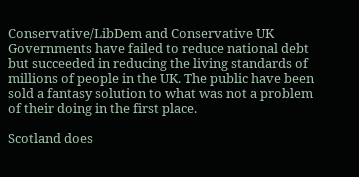Conservative/LibDem and Conservative UK Governments have failed to reduce national debt but succeeded in reducing the living standards of millions of people in the UK. The public have been sold a fantasy solution to what was not a problem of their doing in the first place.

Scotland does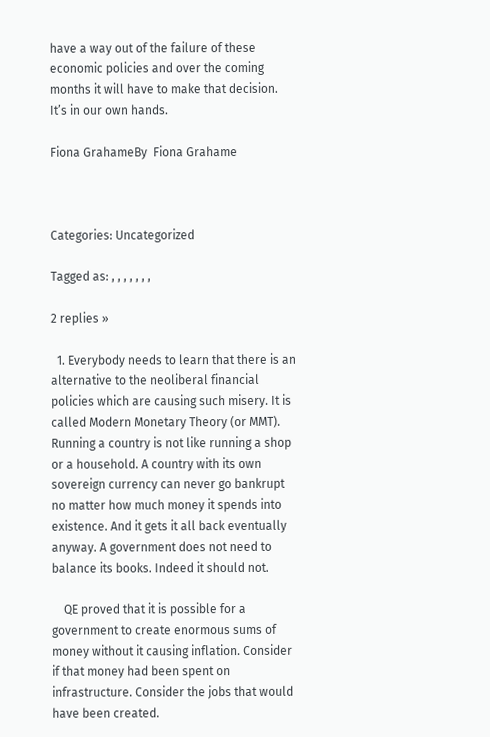have a way out of the failure of these economic policies and over the coming months it will have to make that decision. It’s in our own hands.

Fiona GrahameBy  Fiona Grahame



Categories: Uncategorized

Tagged as: , , , , , , ,

2 replies »

  1. Everybody needs to learn that there is an alternative to the neoliberal financial policies which are causing such misery. It is called Modern Monetary Theory (or MMT). Running a country is not like running a shop or a household. A country with its own sovereign currency can never go bankrupt no matter how much money it spends into existence. And it gets it all back eventually anyway. A government does not need to balance its books. Indeed it should not.

    QE proved that it is possible for a government to create enormous sums of money without it causing inflation. Consider if that money had been spent on infrastructure. Consider the jobs that would have been created.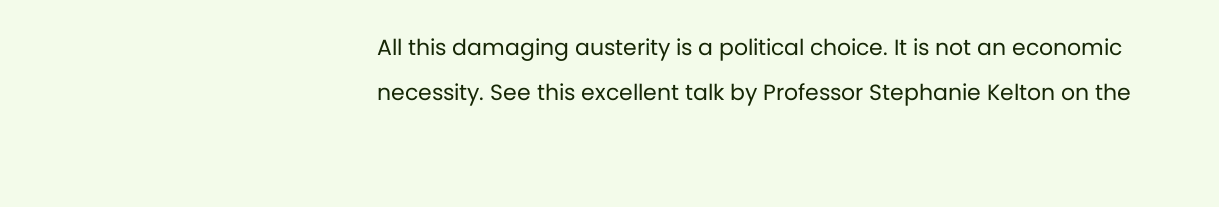All this damaging austerity is a political choice. It is not an economic necessity. See this excellent talk by Professor Stephanie Kelton on the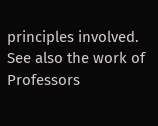principles involved. See also the work of Professors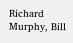Richard Murphy, Bill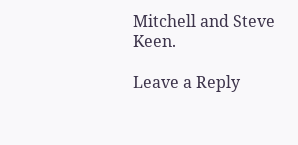Mitchell and Steve Keen.

Leave a Reply